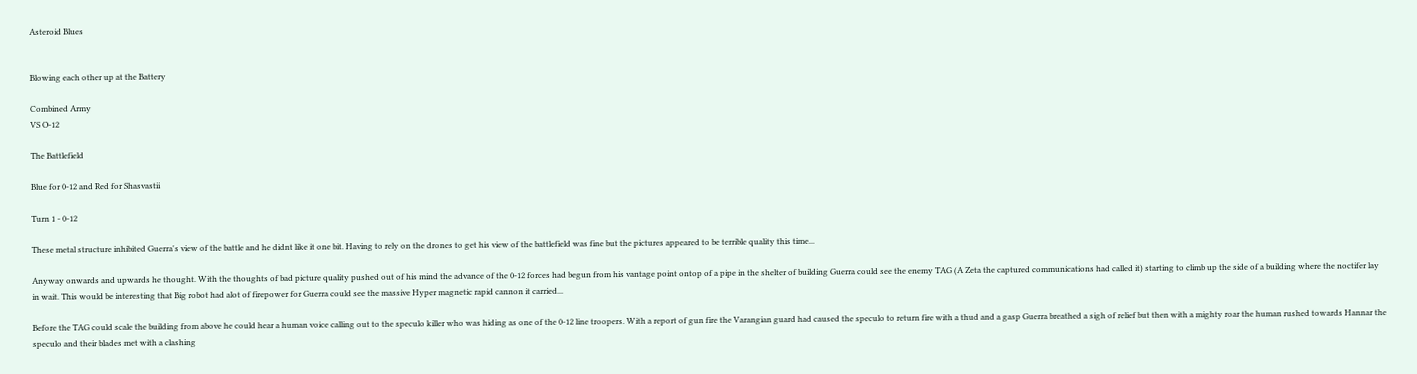Asteroid Blues


Blowing each other up at the Battery

Combined Army
VS O-12

The Battlefield

Blue for 0-12 and Red for Shasvastii

Turn 1 - 0-12

These metal structure inhibited Guerra's view of the battle and he didnt like it one bit. Having to rely on the drones to get his view of the battlefield was fine but the pictures appeared to be terrible quality this time...

Anyway onwards and upwards he thought. With the thoughts of bad picture quality pushed out of his mind the advance of the 0-12 forces had begun from his vantage point ontop of a pipe in the shelter of building Guerra could see the enemy TAG (A Zeta the captured communications had called it) starting to climb up the side of a building where the noctifer lay in wait. This would be interesting that Big robot had alot of firepower for Guerra could see the massive Hyper magnetic rapid cannon it carried...

Before the TAG could scale the building from above he could hear a human voice calling out to the speculo killer who was hiding as one of the 0-12 line troopers. With a report of gun fire the Varangian guard had caused the speculo to return fire with a thud and a gasp Guerra breathed a sigh of relief but then with a mighty roar the human rushed towards Hannar the speculo and their blades met with a clashing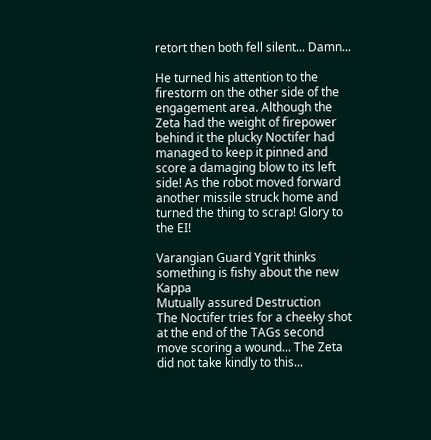retort then both fell silent... Damn...

He turned his attention to the firestorm on the other side of the engagement area. Although the Zeta had the weight of firepower behind it the plucky Noctifer had managed to keep it pinned and score a damaging blow to its left side! As the robot moved forward another missile struck home and turned the thing to scrap! Glory to the EI!

Varangian Guard Ygrit thinks something is fishy about the new Kappa
Mutually assured Destruction
The Noctifer tries for a cheeky shot at the end of the TAGs second move scoring a wound... The Zeta did not take kindly to this...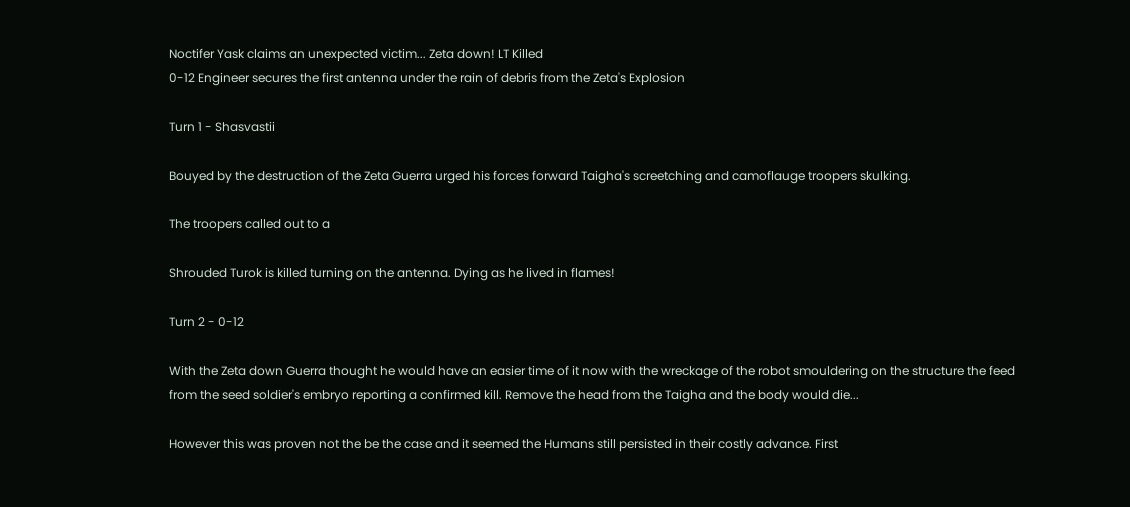Noctifer Yask claims an unexpected victim... Zeta down! LT Killed
0-12 Engineer secures the first antenna under the rain of debris from the Zeta's Explosion

Turn 1 - Shasvastii

Bouyed by the destruction of the Zeta Guerra urged his forces forward Taigha's screetching and camoflauge troopers skulking.

The troopers called out to a

Shrouded Turok is killed turning on the antenna. Dying as he lived in flames!

Turn 2 - 0-12

With the Zeta down Guerra thought he would have an easier time of it now with the wreckage of the robot smouldering on the structure the feed from the seed soldier's embryo reporting a confirmed kill. Remove the head from the Taigha and the body would die...

However this was proven not the be the case and it seemed the Humans still persisted in their costly advance. First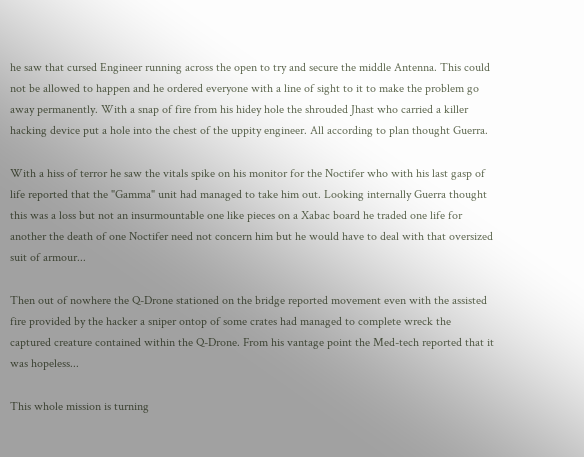he saw that cursed Engineer running across the open to try and secure the middle Antenna. This could not be allowed to happen and he ordered everyone with a line of sight to it to make the problem go away permanently. With a snap of fire from his hidey hole the shrouded Jhast who carried a killer hacking device put a hole into the chest of the uppity engineer. All according to plan thought Guerra.

With a hiss of terror he saw the vitals spike on his monitor for the Noctifer who with his last gasp of life reported that the "Gamma" unit had managed to take him out. Looking internally Guerra thought this was a loss but not an insurmountable one like pieces on a Xabac board he traded one life for another the death of one Noctifer need not concern him but he would have to deal with that oversized suit of armour...

Then out of nowhere the Q-Drone stationed on the bridge reported movement even with the assisted fire provided by the hacker a sniper ontop of some crates had managed to complete wreck the captured creature contained within the Q-Drone. From his vantage point the Med-tech reported that it was hopeless...

This whole mission is turning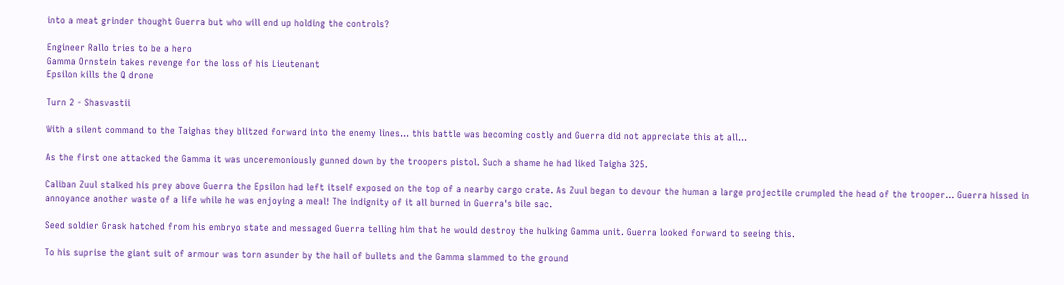into a meat grinder thought Guerra but who will end up holding the controls?

Engineer Rallo tries to be a hero
Gamma Ornstein takes revenge for the loss of his Lieutenant
Epsilon kills the Q drone

Turn 2 - Shasvastii

With a silent command to the Taighas they blitzed forward into the enemy lines... this battle was becoming costly and Guerra did not appreciate this at all...

As the first one attacked the Gamma it was unceremoniously gunned down by the troopers pistol. Such a shame he had liked Taigha 325.

Caliban Zuul stalked his prey above Guerra the Epsilon had left itself exposed on the top of a nearby cargo crate. As Zuul began to devour the human a large projectile crumpled the head of the trooper... Guerra hissed in annoyance another waste of a life while he was enjoying a meal! The indignity of it all burned in Guerra's bile sac.

Seed soldier Grask hatched from his embryo state and messaged Guerra telling him that he would destroy the hulking Gamma unit. Guerra looked forward to seeing this.

To his suprise the giant suit of armour was torn asunder by the hail of bullets and the Gamma slammed to the ground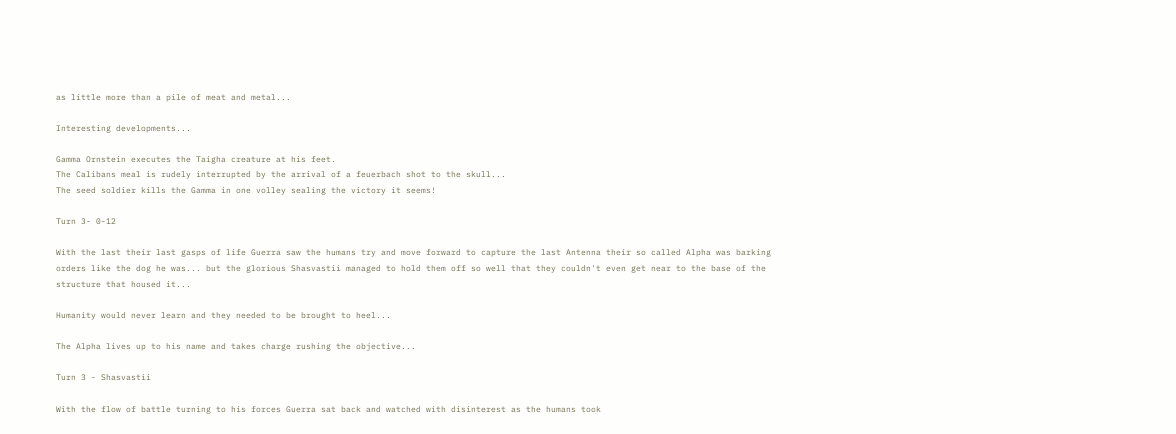as little more than a pile of meat and metal...

Interesting developments...

Gamma Ornstein executes the Taigha creature at his feet.
The Calibans meal is rudely interrupted by the arrival of a feuerbach shot to the skull...
The seed soldier kills the Gamma in one volley sealing the victory it seems!

Turn 3- 0-12

With the last their last gasps of life Guerra saw the humans try and move forward to capture the last Antenna their so called Alpha was barking orders like the dog he was... but the glorious Shasvastii managed to hold them off so well that they couldn't even get near to the base of the structure that housed it...

Humanity would never learn and they needed to be brought to heel...

The Alpha lives up to his name and takes charge rushing the objective...

Turn 3 - Shasvastii

With the flow of battle turning to his forces Guerra sat back and watched with disinterest as the humans took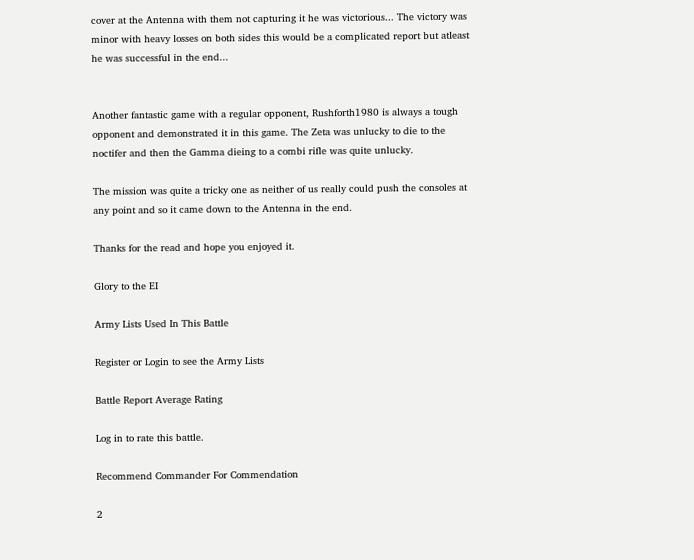cover at the Antenna with them not capturing it he was victorious... The victory was minor with heavy losses on both sides this would be a complicated report but atleast he was successful in the end...


Another fantastic game with a regular opponent, Rushforth1980 is always a tough opponent and demonstrated it in this game. The Zeta was unlucky to die to the noctifer and then the Gamma dieing to a combi rifle was quite unlucky.

The mission was quite a tricky one as neither of us really could push the consoles at any point and so it came down to the Antenna in the end.

Thanks for the read and hope you enjoyed it.

Glory to the EI

Army Lists Used In This Battle

Register or Login to see the Army Lists

Battle Report Average Rating

Log in to rate this battle.

Recommend Commander For Commendation

2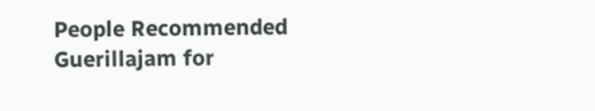People Recommended Guerillajam for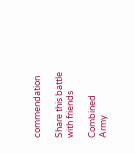commendation

Share this battle with friends

Combined Army